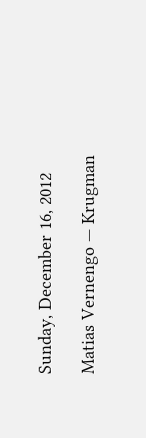Sunday, December 16, 2012

Matias Vernengo — Krugman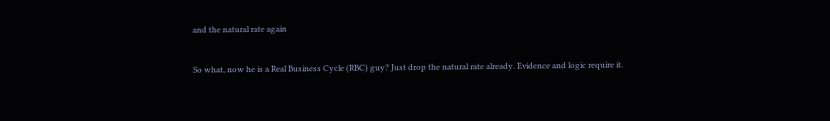and the natural rate again

So what, now he is a Real Business Cycle (RBC) guy? Just drop the natural rate already. Evidence and logic require it.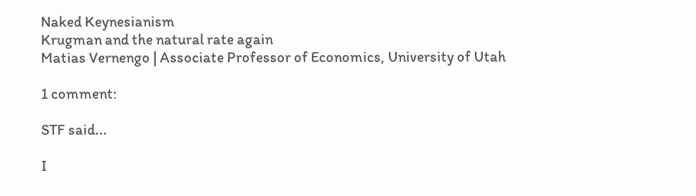Naked Keynesianism
Krugman and the natural rate again
Matias Vernengo | Associate Professor of Economics, University of Utah

1 comment:

STF said...

I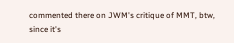commented there on JWM's critique of MMT, btw, since it's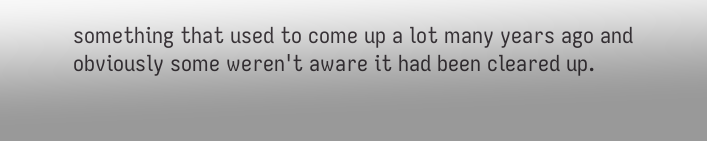something that used to come up a lot many years ago and obviously some weren't aware it had been cleared up.